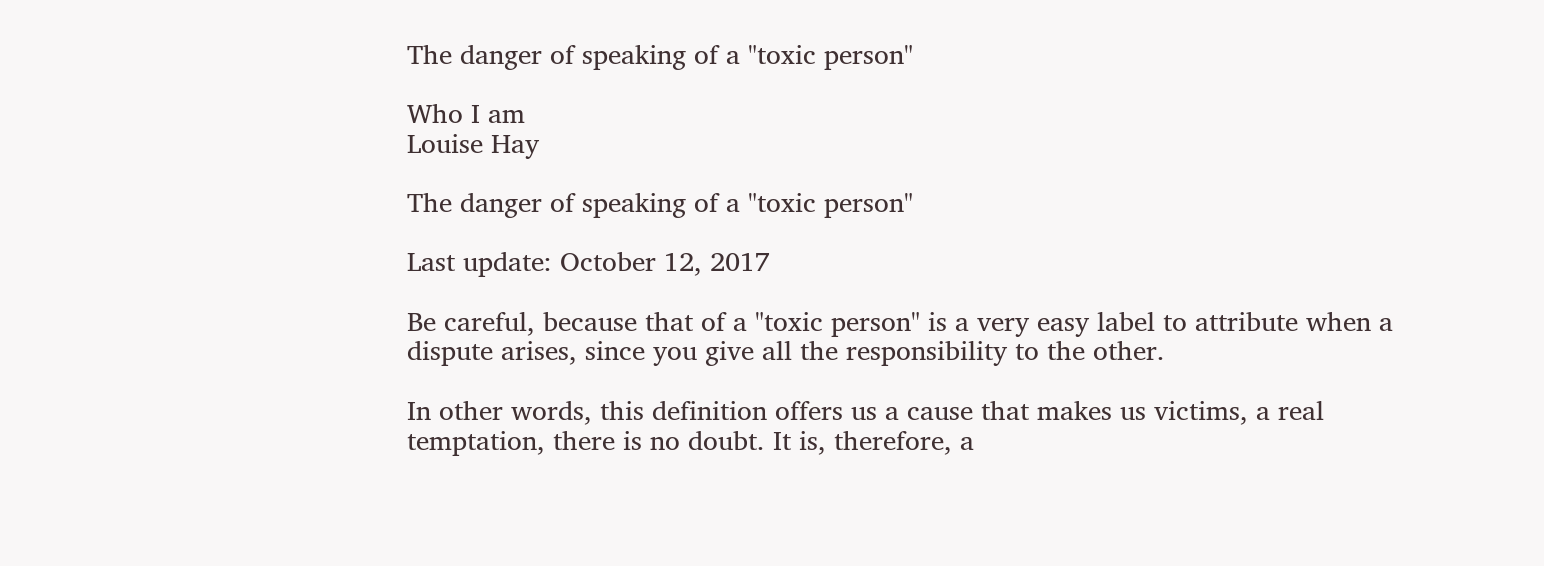The danger of speaking of a "toxic person"

Who I am
Louise Hay

The danger of speaking of a "toxic person"

Last update: October 12, 2017

Be careful, because that of a "toxic person" is a very easy label to attribute when a dispute arises, since you give all the responsibility to the other.

In other words, this definition offers us a cause that makes us victims, a real temptation, there is no doubt. It is, therefore, a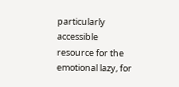particularly accessible resource for the emotional lazy, for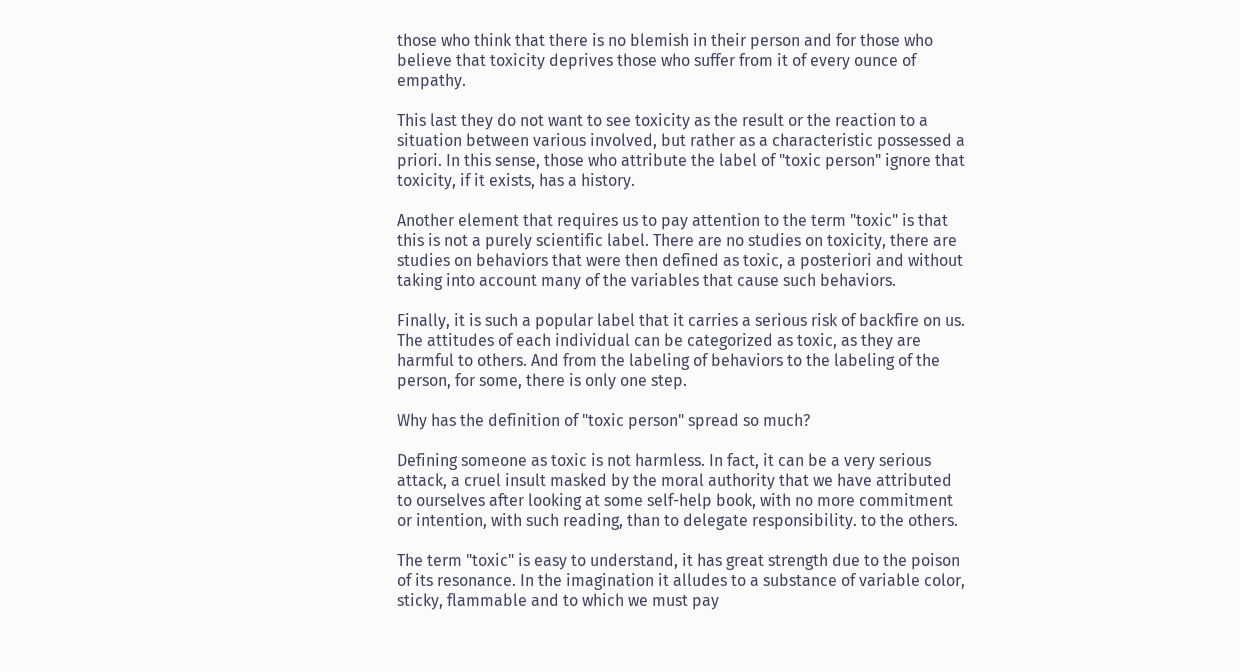those who think that there is no blemish in their person and for those who believe that toxicity deprives those who suffer from it of every ounce of empathy.

This last they do not want to see toxicity as the result or the reaction to a situation between various involved, but rather as a characteristic possessed a priori. In this sense, those who attribute the label of "toxic person" ignore that toxicity, if it exists, has a history.

Another element that requires us to pay attention to the term "toxic" is that this is not a purely scientific label. There are no studies on toxicity, there are studies on behaviors that were then defined as toxic, a posteriori and without taking into account many of the variables that cause such behaviors.

Finally, it is such a popular label that it carries a serious risk of backfire on us. The attitudes of each individual can be categorized as toxic, as they are harmful to others. And from the labeling of behaviors to the labeling of the person, for some, there is only one step.

Why has the definition of "toxic person" spread so much?

Defining someone as toxic is not harmless. In fact, it can be a very serious attack, a cruel insult masked by the moral authority that we have attributed to ourselves after looking at some self-help book, with no more commitment or intention, with such reading, than to delegate responsibility. to the others.

The term "toxic" is easy to understand, it has great strength due to the poison of its resonance. In the imagination it alludes to a substance of variable color, sticky, flammable and to which we must pay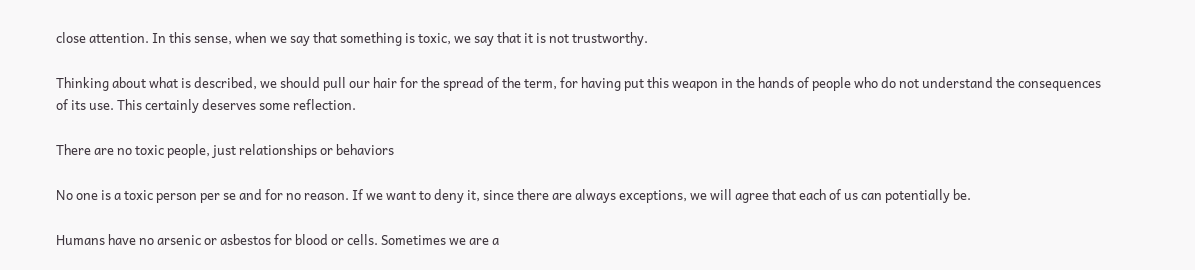close attention. In this sense, when we say that something is toxic, we say that it is not trustworthy.

Thinking about what is described, we should pull our hair for the spread of the term, for having put this weapon in the hands of people who do not understand the consequences of its use. This certainly deserves some reflection.

There are no toxic people, just relationships or behaviors

No one is a toxic person per se and for no reason. If we want to deny it, since there are always exceptions, we will agree that each of us can potentially be.

Humans have no arsenic or asbestos for blood or cells. Sometimes we are a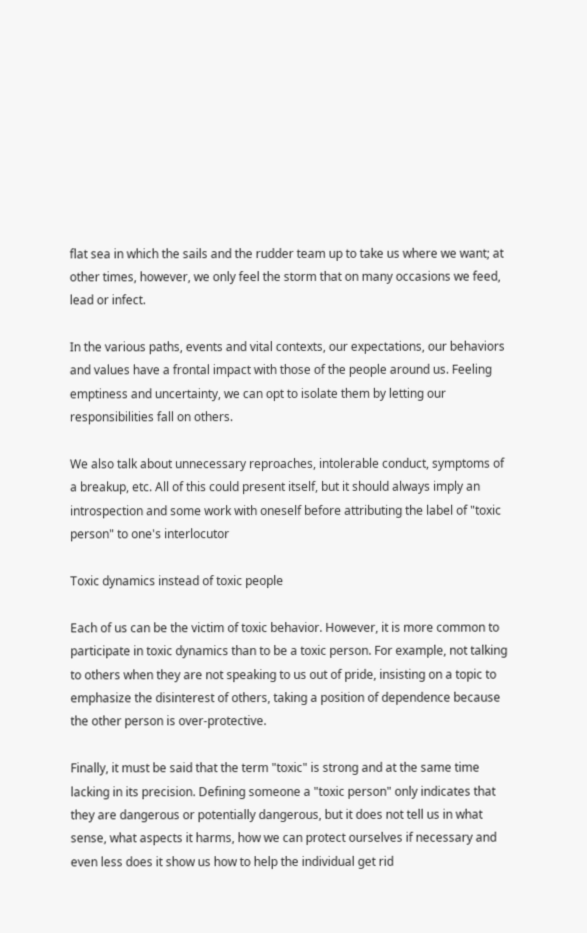flat sea in which the sails and the rudder team up to take us where we want; at other times, however, we only feel the storm that on many occasions we feed, lead or infect.

In the various paths, events and vital contexts, our expectations, our behaviors and values have a frontal impact with those of the people around us. Feeling emptiness and uncertainty, we can opt to isolate them by letting our responsibilities fall on others.

We also talk about unnecessary reproaches, intolerable conduct, symptoms of a breakup, etc. All of this could present itself, but it should always imply an introspection and some work with oneself before attributing the label of "toxic person" to one's interlocutor

Toxic dynamics instead of toxic people

Each of us can be the victim of toxic behavior. However, it is more common to participate in toxic dynamics than to be a toxic person. For example, not talking to others when they are not speaking to us out of pride, insisting on a topic to emphasize the disinterest of others, taking a position of dependence because the other person is over-protective.

Finally, it must be said that the term "toxic" is strong and at the same time lacking in its precision. Defining someone a "toxic person" only indicates that they are dangerous or potentially dangerous, but it does not tell us in what sense, what aspects it harms, how we can protect ourselves if necessary and even less does it show us how to help the individual get rid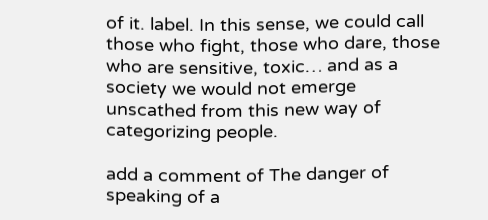of it. label. In this sense, we could call those who fight, those who dare, those who are sensitive, toxic… and as a society we would not emerge unscathed from this new way of categorizing people.

add a comment of The danger of speaking of a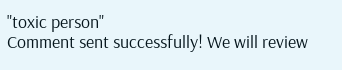"toxic person"
Comment sent successfully! We will review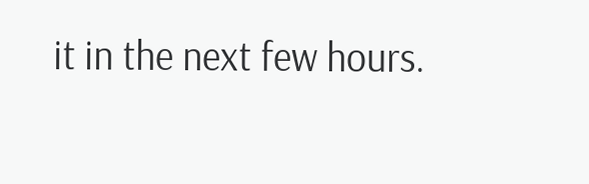it in the next few hours.